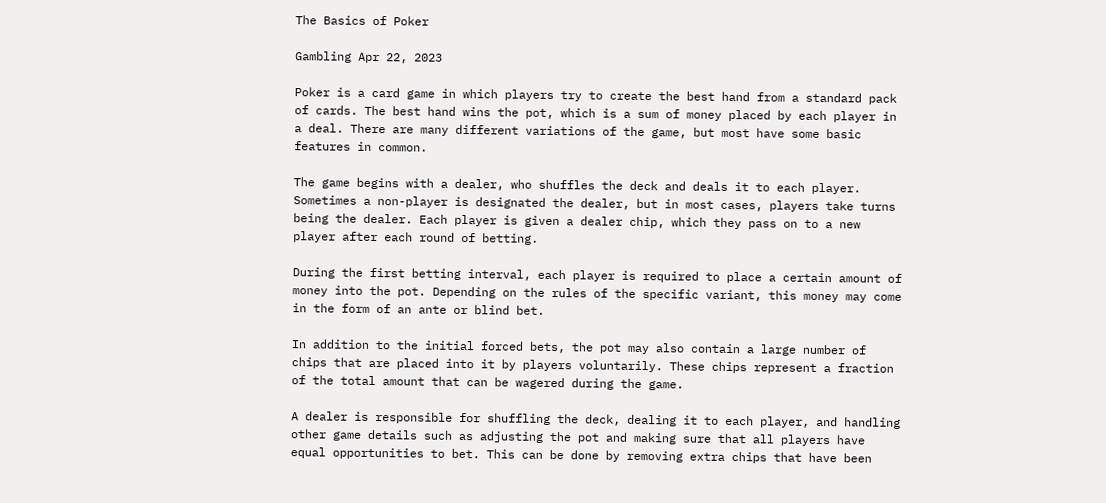The Basics of Poker

Gambling Apr 22, 2023

Poker is a card game in which players try to create the best hand from a standard pack of cards. The best hand wins the pot, which is a sum of money placed by each player in a deal. There are many different variations of the game, but most have some basic features in common.

The game begins with a dealer, who shuffles the deck and deals it to each player. Sometimes a non-player is designated the dealer, but in most cases, players take turns being the dealer. Each player is given a dealer chip, which they pass on to a new player after each round of betting.

During the first betting interval, each player is required to place a certain amount of money into the pot. Depending on the rules of the specific variant, this money may come in the form of an ante or blind bet.

In addition to the initial forced bets, the pot may also contain a large number of chips that are placed into it by players voluntarily. These chips represent a fraction of the total amount that can be wagered during the game.

A dealer is responsible for shuffling the deck, dealing it to each player, and handling other game details such as adjusting the pot and making sure that all players have equal opportunities to bet. This can be done by removing extra chips that have been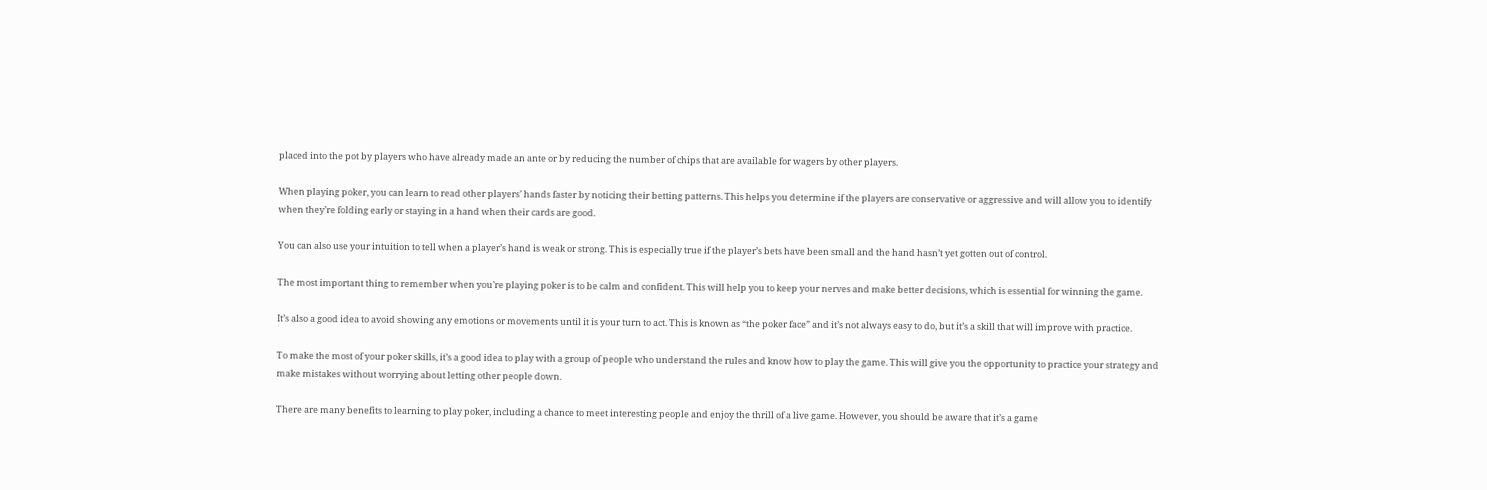placed into the pot by players who have already made an ante or by reducing the number of chips that are available for wagers by other players.

When playing poker, you can learn to read other players’ hands faster by noticing their betting patterns. This helps you determine if the players are conservative or aggressive and will allow you to identify when they’re folding early or staying in a hand when their cards are good.

You can also use your intuition to tell when a player’s hand is weak or strong. This is especially true if the player’s bets have been small and the hand hasn’t yet gotten out of control.

The most important thing to remember when you’re playing poker is to be calm and confident. This will help you to keep your nerves and make better decisions, which is essential for winning the game.

It’s also a good idea to avoid showing any emotions or movements until it is your turn to act. This is known as “the poker face” and it’s not always easy to do, but it’s a skill that will improve with practice.

To make the most of your poker skills, it’s a good idea to play with a group of people who understand the rules and know how to play the game. This will give you the opportunity to practice your strategy and make mistakes without worrying about letting other people down.

There are many benefits to learning to play poker, including a chance to meet interesting people and enjoy the thrill of a live game. However, you should be aware that it’s a game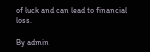of luck and can lead to financial loss.

By admin